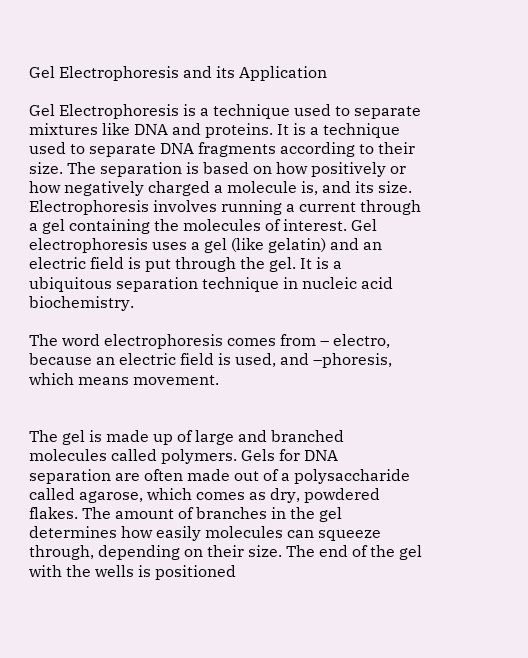Gel Electrophoresis and its Application

Gel Electrophoresis is a technique used to separate mixtures like DNA and proteins. It is a technique used to separate DNA fragments according to their size. The separation is based on how positively or how negatively charged a molecule is, and its size. Electrophoresis involves running a current through a gel containing the molecules of interest. Gel electrophoresis uses a gel (like gelatin) and an electric field is put through the gel. It is a ubiquitous separation technique in nucleic acid biochemistry.

The word electrophoresis comes from – electro, because an electric field is used, and –phoresis, which means movement.


The gel is made up of large and branched molecules called polymers. Gels for DNA separation are often made out of a polysaccharide called agarose, which comes as dry, powdered flakes. The amount of branches in the gel determines how easily molecules can squeeze through, depending on their size. The end of the gel with the wells is positioned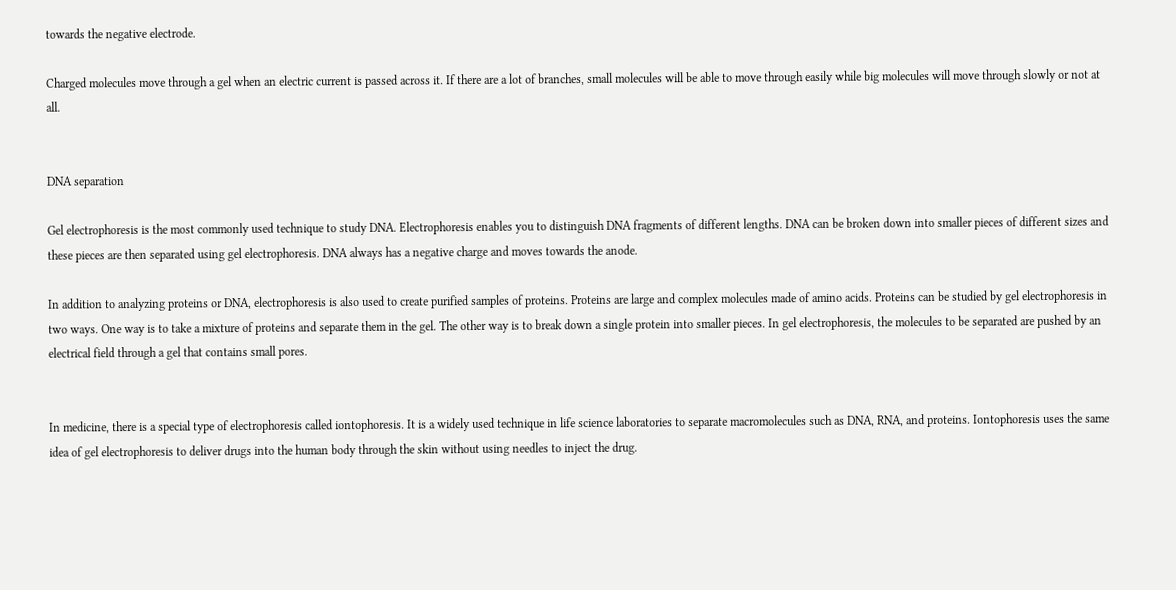towards the negative electrode.

Charged molecules move through a gel when an electric current is passed across it. If there are a lot of branches, small molecules will be able to move through easily while big molecules will move through slowly or not at all.


DNA separation

Gel electrophoresis is the most commonly used technique to study DNA. Electrophoresis enables you to distinguish DNA fragments of different lengths. DNA can be broken down into smaller pieces of different sizes and these pieces are then separated using gel electrophoresis. DNA always has a negative charge and moves towards the anode.

In addition to analyzing proteins or DNA, electrophoresis is also used to create purified samples of proteins. Proteins are large and complex molecules made of amino acids. Proteins can be studied by gel electrophoresis in two ways. One way is to take a mixture of proteins and separate them in the gel. The other way is to break down a single protein into smaller pieces. In gel electrophoresis, the molecules to be separated are pushed by an electrical field through a gel that contains small pores.


In medicine, there is a special type of electrophoresis called iontophoresis. It is a widely used technique in life science laboratories to separate macromolecules such as DNA, RNA, and proteins. Iontophoresis uses the same idea of gel electrophoresis to deliver drugs into the human body through the skin without using needles to inject the drug.